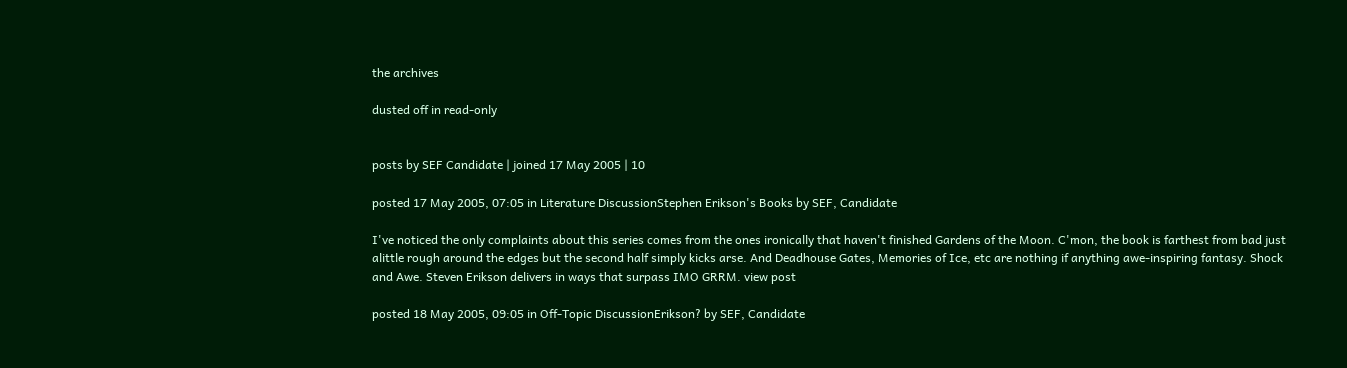the archives

dusted off in read-only


posts by SEF Candidate | joined 17 May 2005 | 10

posted 17 May 2005, 07:05 in Literature DiscussionStephen Erikson's Books by SEF, Candidate

I've noticed the only complaints about this series comes from the ones ironically that haven't finished Gardens of the Moon. C'mon, the book is farthest from bad just alittle rough around the edges but the second half simply kicks arse. And Deadhouse Gates, Memories of Ice, etc are nothing if anything awe-inspiring fantasy. Shock and Awe. Steven Erikson delivers in ways that surpass IMO GRRM. view post

posted 18 May 2005, 09:05 in Off-Topic DiscussionErikson? by SEF, Candidate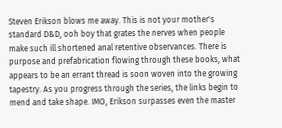Steven Erikson blows me away. This is not your mother's standard D&D, ooh boy that grates the nerves when people make such ill shortened anal retentive observances. There is purpose and prefabrication flowing through these books, what appears to be an errant thread is soon woven into the growing tapestry. As you progress through the series, the links begin to mend and take shape. IMO, Erikson surpasses even the master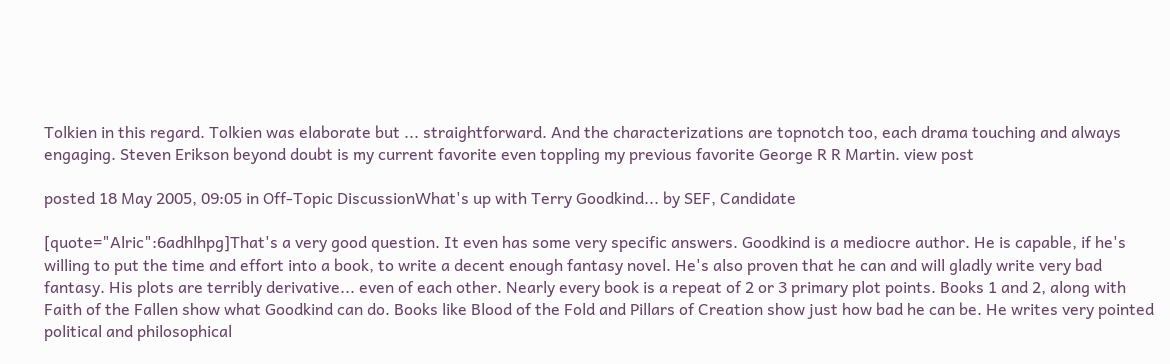Tolkien in this regard. Tolkien was elaborate but ... straightforward. And the characterizations are topnotch too, each drama touching and always engaging. Steven Erikson beyond doubt is my current favorite even toppling my previous favorite George R R Martin. view post

posted 18 May 2005, 09:05 in Off-Topic DiscussionWhat's up with Terry Goodkind... by SEF, Candidate

[quote="Alric":6adhlhpg]That's a very good question. It even has some very specific answers. Goodkind is a mediocre author. He is capable, if he's willing to put the time and effort into a book, to write a decent enough fantasy novel. He's also proven that he can and will gladly write very bad fantasy. His plots are terribly derivative... even of each other. Nearly every book is a repeat of 2 or 3 primary plot points. Books 1 and 2, along with Faith of the Fallen show what Goodkind can do. Books like Blood of the Fold and Pillars of Creation show just how bad he can be. He writes very pointed political and philosophical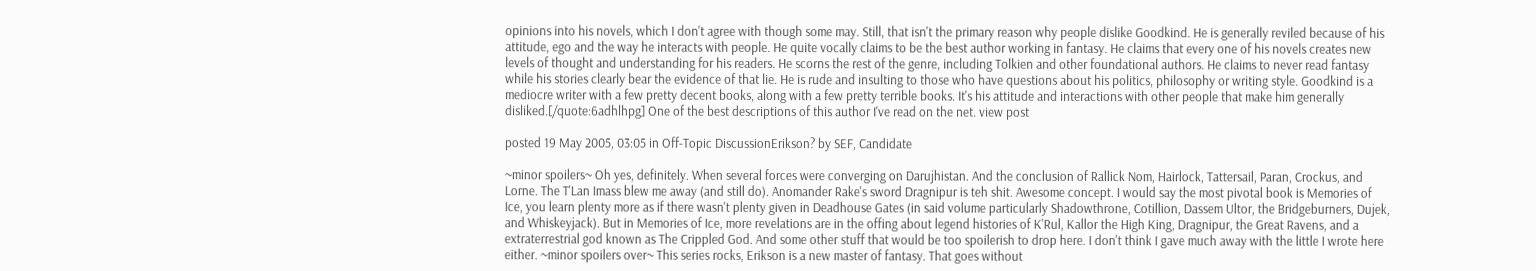opinions into his novels, which I don't agree with though some may. Still, that isn't the primary reason why people dislike Goodkind. He is generally reviled because of his attitude, ego and the way he interacts with people. He quite vocally claims to be the best author working in fantasy. He claims that every one of his novels creates new levels of thought and understanding for his readers. He scorns the rest of the genre, including Tolkien and other foundational authors. He claims to never read fantasy while his stories clearly bear the evidence of that lie. He is rude and insulting to those who have questions about his politics, philosophy or writing style. Goodkind is a mediocre writer with a few pretty decent books, along with a few pretty terrible books. It's his attitude and interactions with other people that make him generally disliked.[/quote:6adhlhpg] One of the best descriptions of this author I've read on the net. view post

posted 19 May 2005, 03:05 in Off-Topic DiscussionErikson? by SEF, Candidate

~minor spoilers~ Oh yes, definitely. When several forces were converging on Darujhistan. And the conclusion of Rallick Nom, Hairlock, Tattersail, Paran, Crockus, and Lorne. The T'Lan Imass blew me away (and still do). Anomander Rake's sword Dragnipur is teh shit. Awesome concept. I would say the most pivotal book is Memories of Ice, you learn plenty more as if there wasn't plenty given in Deadhouse Gates (in said volume particularly Shadowthrone, Cotillion, Dassem Ultor, the Bridgeburners, Dujek, and Whiskeyjack). But in Memories of Ice, more revelations are in the offing about legend histories of K'Rul, Kallor the High King, Dragnipur, the Great Ravens, and a extraterrestrial god known as The Crippled God. And some other stuff that would be too spoilerish to drop here. I don't think I gave much away with the little I wrote here either. ~minor spoilers over~ This series rocks, Erikson is a new master of fantasy. That goes without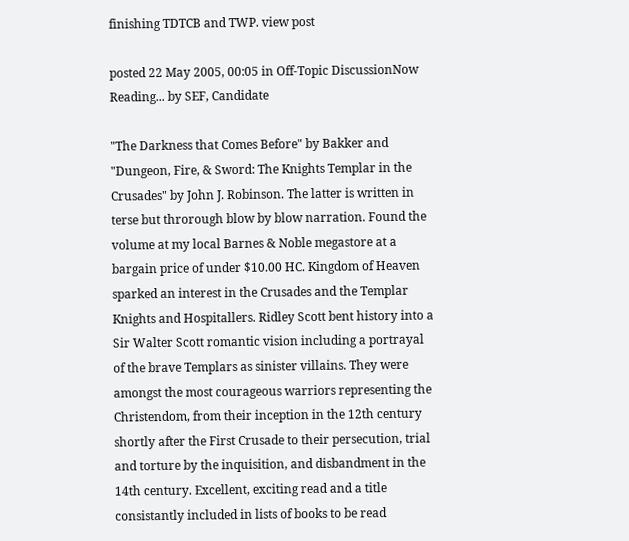finishing TDTCB and TWP. view post

posted 22 May 2005, 00:05 in Off-Topic DiscussionNow Reading... by SEF, Candidate

"The Darkness that Comes Before" by Bakker and "Dungeon, Fire, & Sword: The Knights Templar in the Crusades" by John J. Robinson. The latter is written in terse but throrough blow by blow narration. Found the volume at my local Barnes & Noble megastore at a bargain price of under $10.00 HC. Kingdom of Heaven sparked an interest in the Crusades and the Templar Knights and Hospitallers. Ridley Scott bent history into a Sir Walter Scott romantic vision including a portrayal of the brave Templars as sinister villains. They were amongst the most courageous warriors representing the Christendom, from their inception in the 12th century shortly after the First Crusade to their persecution, trial and torture by the inquisition, and disbandment in the 14th century. Excellent, exciting read and a title consistantly included in lists of books to be read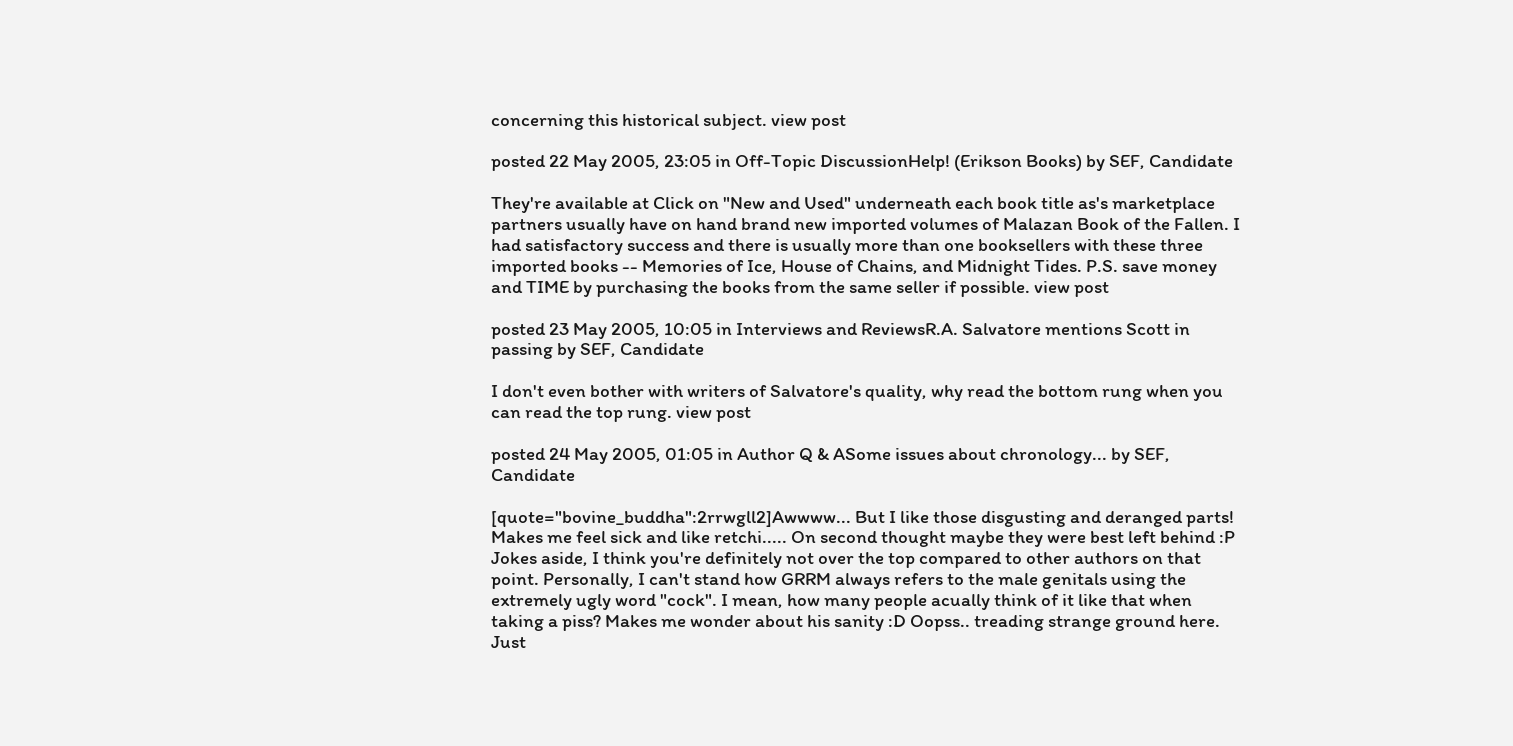concerning this historical subject. view post

posted 22 May 2005, 23:05 in Off-Topic DiscussionHelp! (Erikson Books) by SEF, Candidate

They're available at Click on "New and Used" underneath each book title as's marketplace partners usually have on hand brand new imported volumes of Malazan Book of the Fallen. I had satisfactory success and there is usually more than one booksellers with these three imported books -- Memories of Ice, House of Chains, and Midnight Tides. P.S. save money and TIME by purchasing the books from the same seller if possible. view post

posted 23 May 2005, 10:05 in Interviews and ReviewsR.A. Salvatore mentions Scott in passing by SEF, Candidate

I don't even bother with writers of Salvatore's quality, why read the bottom rung when you can read the top rung. view post

posted 24 May 2005, 01:05 in Author Q & ASome issues about chronology... by SEF, Candidate

[quote="bovine_buddha":2rrwgll2]Awwww... But I like those disgusting and deranged parts! Makes me feel sick and like retchi..... On second thought maybe they were best left behind :P Jokes aside, I think you're definitely not over the top compared to other authors on that point. Personally, I can't stand how GRRM always refers to the male genitals using the extremely ugly word "cock". I mean, how many people acually think of it like that when taking a piss? Makes me wonder about his sanity :D Oopss.. treading strange ground here. Just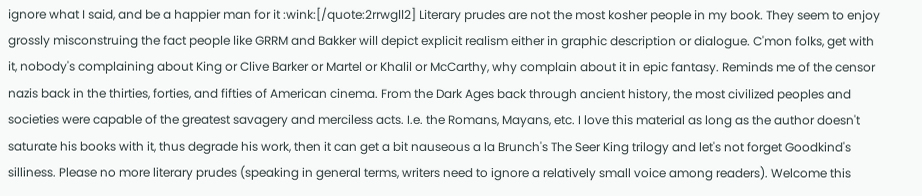ignore what I said, and be a happier man for it :wink:[/quote:2rrwgll2] Literary prudes are not the most kosher people in my book. They seem to enjoy grossly misconstruing the fact people like GRRM and Bakker will depict explicit realism either in graphic description or dialogue. C'mon folks, get with it, nobody's complaining about King or Clive Barker or Martel or Khalil or McCarthy, why complain about it in epic fantasy. Reminds me of the censor nazis back in the thirties, forties, and fifties of American cinema. From the Dark Ages back through ancient history, the most civilized peoples and societies were capable of the greatest savagery and merciless acts. I.e. the Romans, Mayans, etc. I love this material as long as the author doesn't saturate his books with it, thus degrade his work, then it can get a bit nauseous a la Brunch's The Seer King trilogy and let's not forget Goodkind's silliness. Please no more literary prudes (speaking in general terms, writers need to ignore a relatively small voice among readers). Welcome this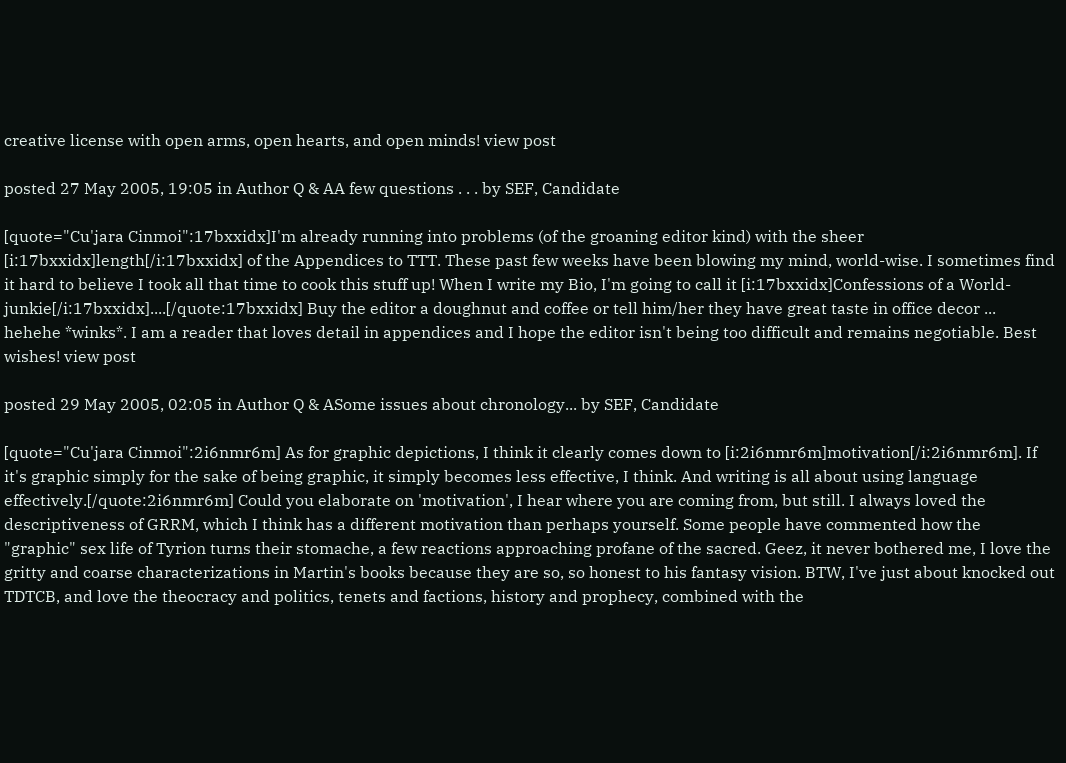creative license with open arms, open hearts, and open minds! view post

posted 27 May 2005, 19:05 in Author Q & AA few questions . . . by SEF, Candidate

[quote="Cu'jara Cinmoi":17bxxidx]I'm already running into problems (of the groaning editor kind) with the sheer [i:17bxxidx]length[/i:17bxxidx] of the Appendices to TTT. These past few weeks have been blowing my mind, world-wise. I sometimes find it hard to believe I took all that time to cook this stuff up! When I write my Bio, I'm going to call it [i:17bxxidx]Confessions of a World-junkie[/i:17bxxidx]....[/quote:17bxxidx] Buy the editor a doughnut and coffee or tell him/her they have great taste in office decor ... hehehe *winks*. I am a reader that loves detail in appendices and I hope the editor isn't being too difficult and remains negotiable. Best wishes! view post

posted 29 May 2005, 02:05 in Author Q & ASome issues about chronology... by SEF, Candidate

[quote="Cu'jara Cinmoi":2i6nmr6m] As for graphic depictions, I think it clearly comes down to [i:2i6nmr6m]motivation[/i:2i6nmr6m]. If it's graphic simply for the sake of being graphic, it simply becomes less effective, I think. And writing is all about using language effectively.[/quote:2i6nmr6m] Could you elaborate on 'motivation', I hear where you are coming from, but still. I always loved the descriptiveness of GRRM, which I think has a different motivation than perhaps yourself. Some people have commented how the "graphic" sex life of Tyrion turns their stomache, a few reactions approaching profane of the sacred. Geez, it never bothered me, I love the gritty and coarse characterizations in Martin's books because they are so, so honest to his fantasy vision. BTW, I've just about knocked out TDTCB, and love the theocracy and politics, tenets and factions, history and prophecy, combined with the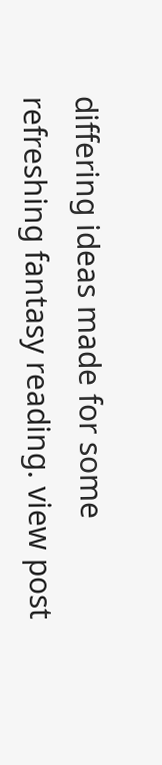differing ideas made for some refreshing fantasy reading. view post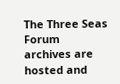The Three Seas Forum archives are hosted and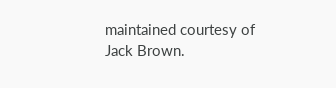maintained courtesy of Jack Brown.